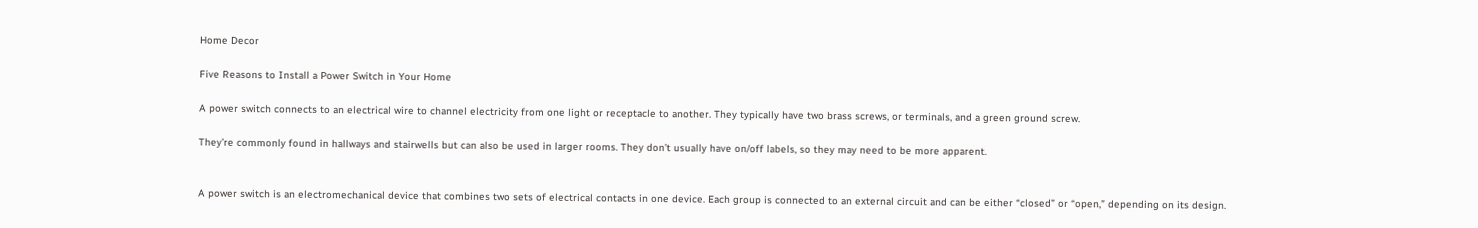Home Decor

Five Reasons to Install a Power Switch in Your Home

A power switch connects to an electrical wire to channel electricity from one light or receptacle to another. They typically have two brass screws, or terminals, and a green ground screw.

They’re commonly found in hallways and stairwells but can also be used in larger rooms. They don’t usually have on/off labels, so they may need to be more apparent.


A power switch is an electromechanical device that combines two sets of electrical contacts in one device. Each group is connected to an external circuit and can be either “closed” or “open,” depending on its design.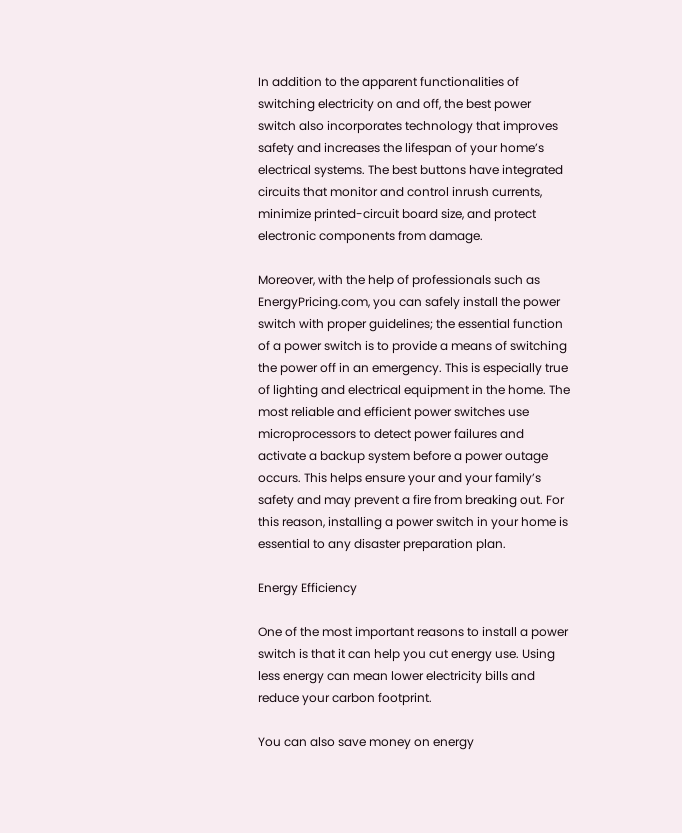In addition to the apparent functionalities of switching electricity on and off, the best power switch also incorporates technology that improves safety and increases the lifespan of your home’s electrical systems. The best buttons have integrated circuits that monitor and control inrush currents, minimize printed-circuit board size, and protect electronic components from damage.

Moreover, with the help of professionals such as EnergyPricing.com, you can safely install the power switch with proper guidelines; the essential function of a power switch is to provide a means of switching the power off in an emergency. This is especially true of lighting and electrical equipment in the home. The most reliable and efficient power switches use microprocessors to detect power failures and activate a backup system before a power outage occurs. This helps ensure your and your family’s safety and may prevent a fire from breaking out. For this reason, installing a power switch in your home is essential to any disaster preparation plan.

Energy Efficiency

One of the most important reasons to install a power switch is that it can help you cut energy use. Using less energy can mean lower electricity bills and reduce your carbon footprint.

You can also save money on energy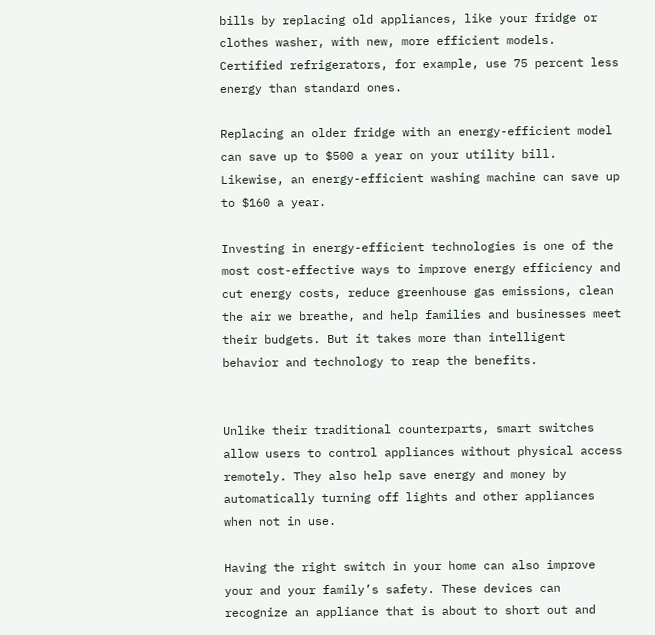bills by replacing old appliances, like your fridge or clothes washer, with new, more efficient models. Certified refrigerators, for example, use 75 percent less energy than standard ones.

Replacing an older fridge with an energy-efficient model can save up to $500 a year on your utility bill. Likewise, an energy-efficient washing machine can save up to $160 a year.

Investing in energy-efficient technologies is one of the most cost-effective ways to improve energy efficiency and cut energy costs, reduce greenhouse gas emissions, clean the air we breathe, and help families and businesses meet their budgets. But it takes more than intelligent behavior and technology to reap the benefits.


Unlike their traditional counterparts, smart switches allow users to control appliances without physical access remotely. They also help save energy and money by automatically turning off lights and other appliances when not in use.

Having the right switch in your home can also improve your and your family’s safety. These devices can recognize an appliance that is about to short out and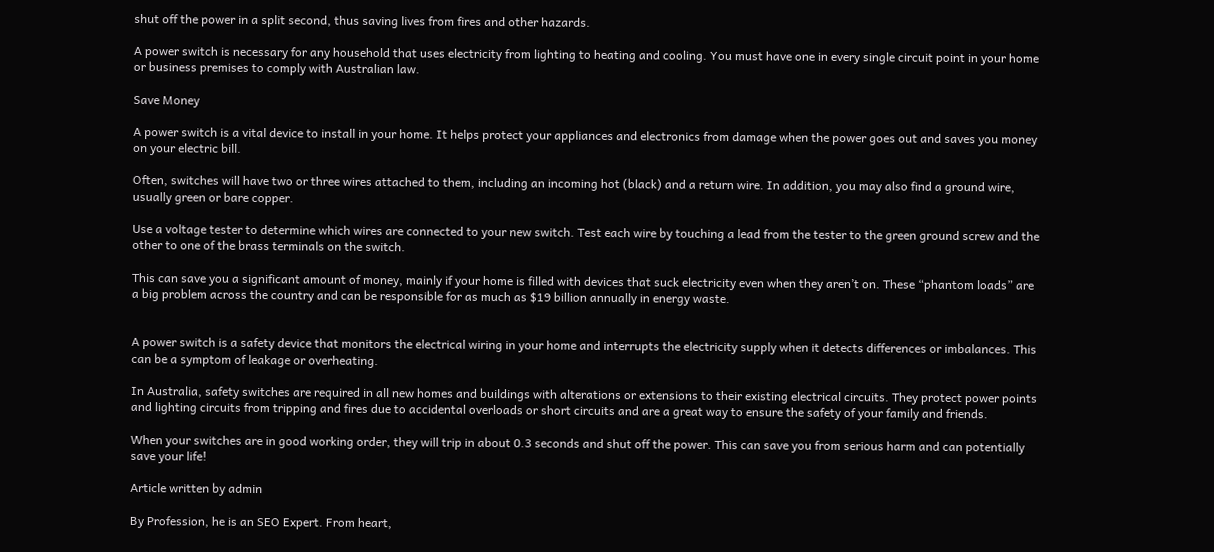shut off the power in a split second, thus saving lives from fires and other hazards.

A power switch is necessary for any household that uses electricity from lighting to heating and cooling. You must have one in every single circuit point in your home or business premises to comply with Australian law.

Save Money

A power switch is a vital device to install in your home. It helps protect your appliances and electronics from damage when the power goes out and saves you money on your electric bill.

Often, switches will have two or three wires attached to them, including an incoming hot (black) and a return wire. In addition, you may also find a ground wire, usually green or bare copper.

Use a voltage tester to determine which wires are connected to your new switch. Test each wire by touching a lead from the tester to the green ground screw and the other to one of the brass terminals on the switch.

This can save you a significant amount of money, mainly if your home is filled with devices that suck electricity even when they aren’t on. These “phantom loads” are a big problem across the country and can be responsible for as much as $19 billion annually in energy waste.


A power switch is a safety device that monitors the electrical wiring in your home and interrupts the electricity supply when it detects differences or imbalances. This can be a symptom of leakage or overheating.

In Australia, safety switches are required in all new homes and buildings with alterations or extensions to their existing electrical circuits. They protect power points and lighting circuits from tripping and fires due to accidental overloads or short circuits and are a great way to ensure the safety of your family and friends.

When your switches are in good working order, they will trip in about 0.3 seconds and shut off the power. This can save you from serious harm and can potentially save your life!

Article written by admin

By Profession, he is an SEO Expert. From heart,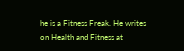he is a Fitness Freak. He writes on Health and Fitness at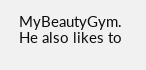MyBeautyGym. He also likes to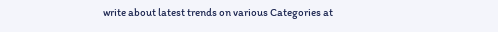write about latest trends on various Categories at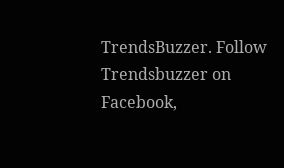TrendsBuzzer. Follow Trendsbuzzer on Facebook,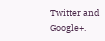Twitter and Google+.